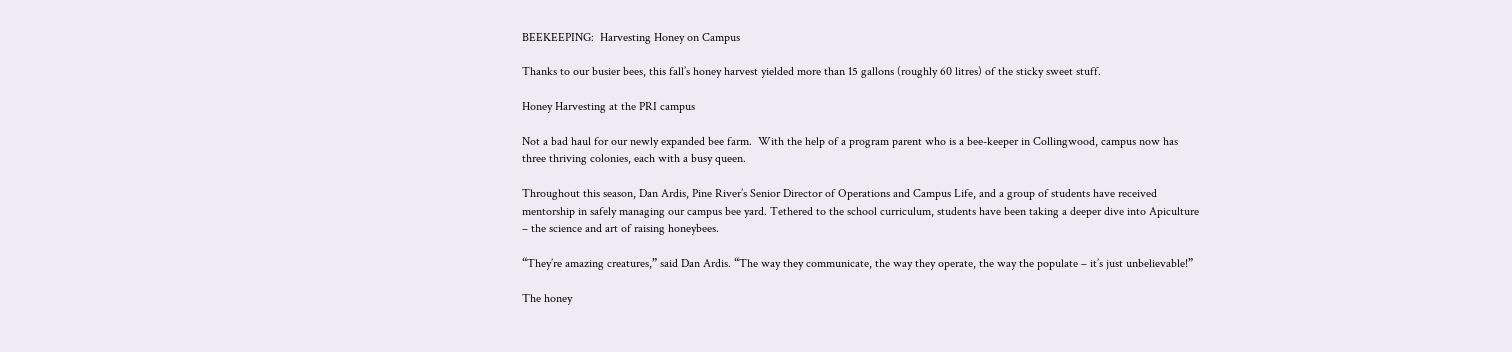BEEKEEPING:  Harvesting Honey on Campus

Thanks to our busier bees, this fall’s honey harvest yielded more than 15 gallons (roughly 60 litres) of the sticky sweet stuff.

Honey Harvesting at the PRI campus

Not a bad haul for our newly expanded bee farm.  With the help of a program parent who is a bee-keeper in Collingwood, campus now has three thriving colonies, each with a busy queen.

Throughout this season, Dan Ardis, Pine River’s Senior Director of Operations and Campus Life, and a group of students have received mentorship in safely managing our campus bee yard. Tethered to the school curriculum, students have been taking a deeper dive into Apiculture – the science and art of raising honeybees.

“They’re amazing creatures,” said Dan Ardis. “The way they communicate, the way they operate, the way the populate – it’s just unbelievable!”

The honey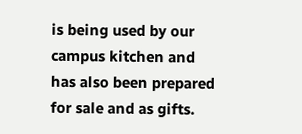is being used by our campus kitchen and has also been prepared for sale and as gifts.